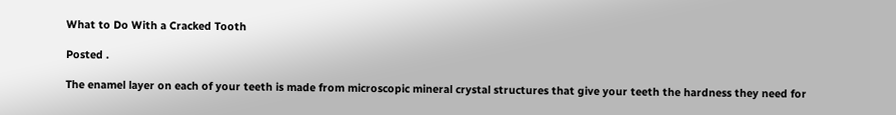What to Do With a Cracked Tooth

Posted .

The enamel layer on each of your teeth is made from microscopic mineral crystal structures that give your teeth the hardness they need for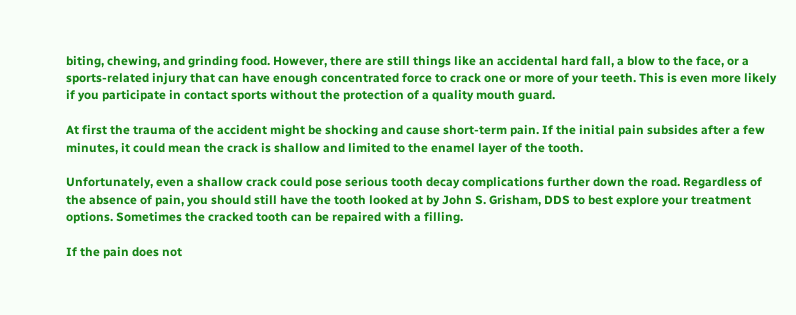biting, chewing, and grinding food. However, there are still things like an accidental hard fall, a blow to the face, or a sports-related injury that can have enough concentrated force to crack one or more of your teeth. This is even more likely if you participate in contact sports without the protection of a quality mouth guard.

At first the trauma of the accident might be shocking and cause short-term pain. If the initial pain subsides after a few minutes, it could mean the crack is shallow and limited to the enamel layer of the tooth.

Unfortunately, even a shallow crack could pose serious tooth decay complications further down the road. Regardless of the absence of pain, you should still have the tooth looked at by John S. Grisham, DDS to best explore your treatment options. Sometimes the cracked tooth can be repaired with a filling.

If the pain does not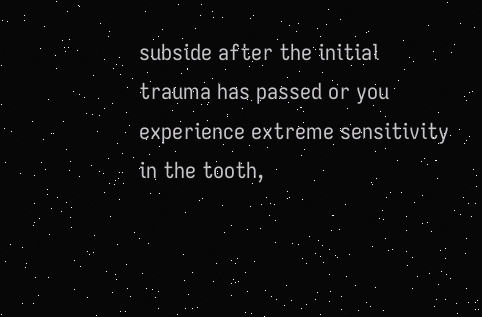subside after the initial trauma has passed or you experience extreme sensitivity in the tooth,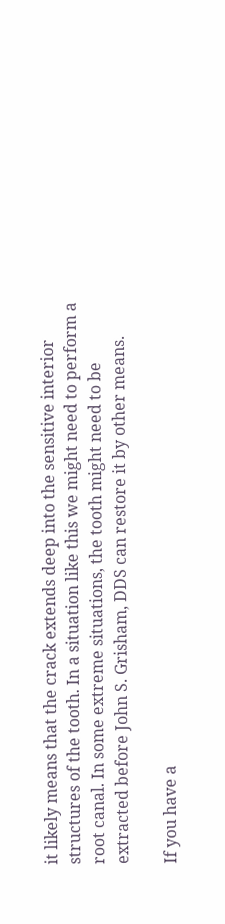it likely means that the crack extends deep into the sensitive interior structures of the tooth. In a situation like this we might need to perform a root canal. In some extreme situations, the tooth might need to be extracted before John S. Grisham, DDS can restore it by other means.

If you have a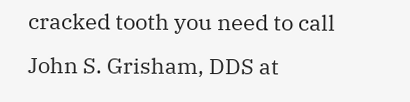cracked tooth you need to call John S. Grisham, DDS at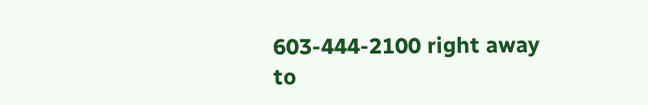603-444-2100 right away to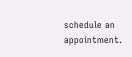schedule an appointment.